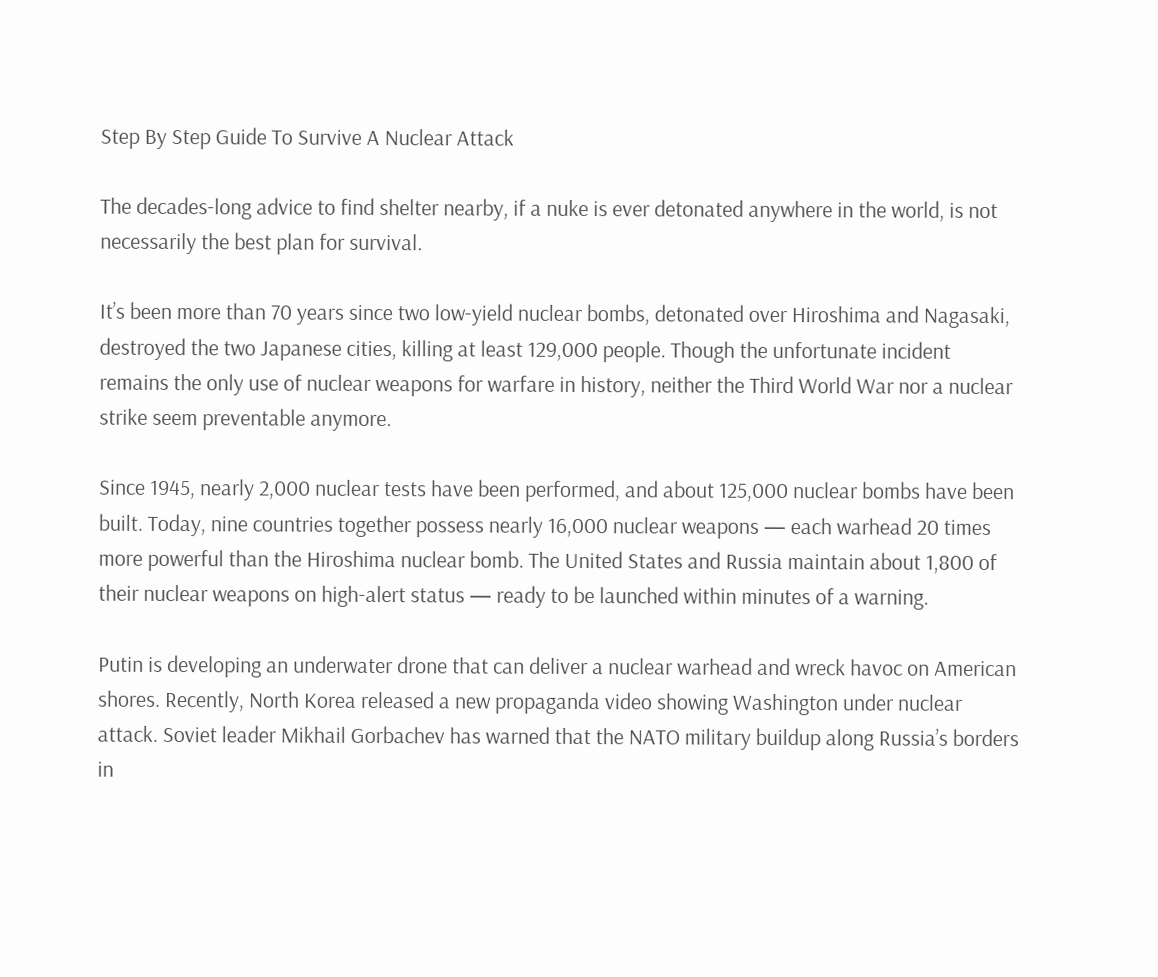Step By Step Guide To Survive A Nuclear Attack

The decades-long advice to find shelter nearby, if a nuke is ever detonated anywhere in the world, is not necessarily the best plan for survival.

It’s been more than 70 years since two low-yield nuclear bombs, detonated over Hiroshima and Nagasaki, destroyed the two Japanese cities, killing at least 129,000 people. Though the unfortunate incident remains the only use of nuclear weapons for warfare in history, neither the Third World War nor a nuclear strike seem preventable anymore.

Since 1945, nearly 2,000 nuclear tests have been performed, and about 125,000 nuclear bombs have been built. Today, nine countries together possess nearly 16,000 nuclear weapons — each warhead 20 times more powerful than the Hiroshima nuclear bomb. The United States and Russia maintain about 1,800 of their nuclear weapons on high-alert status — ready to be launched within minutes of a warning.

Putin is developing an underwater drone that can deliver a nuclear warhead and wreck havoc on American shores. Recently, North Korea released a new propaganda video showing Washington under nuclear attack. Soviet leader Mikhail Gorbachev has warned that the NATO military buildup along Russia’s borders in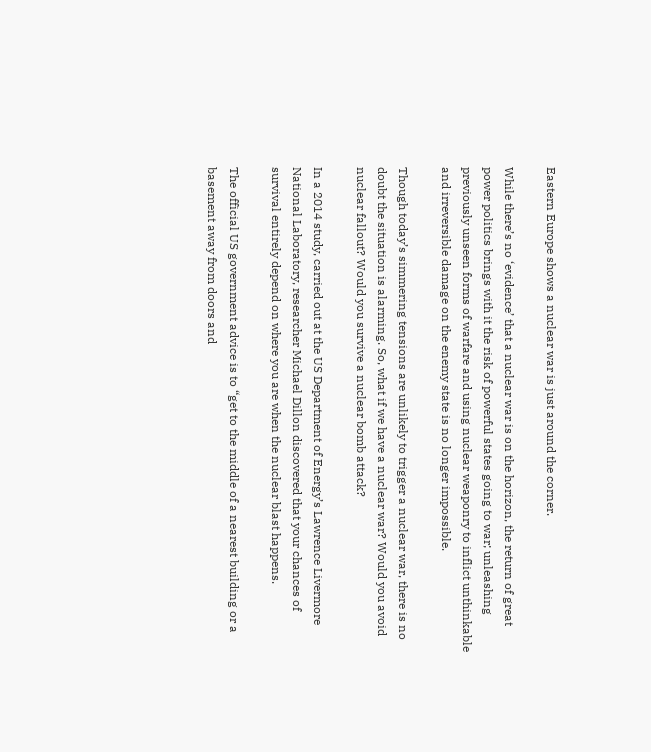Eastern Europe shows a nuclear war is just around the corner.

While there’s no ‘evidence’ that a nuclear war is on the horizon, the return of great power politics brings with it the risk of powerful states going to war; unleashing previously unseen forms of warfare and using nuclear weaponry to inflict unthinkable and irreversible damage on the enemy state is no longer impossible.

Though today’s simmering tensions are unlikely to trigger a nuclear war, there is no doubt the situation is alarming. So, what if we have a nuclear war? Would you avoid nuclear fallout? Would you survive a nuclear bomb attack?

In a 2014 study, carried out at the US Department of Energy’s Lawrence Livermore National Laboratory, researcher Michael Dillon discovered that your chances of survival entirely depend on where you are when the nuclear blast happens.

The official US government advice is to “get to the middle of a nearest building or a basement away from doors and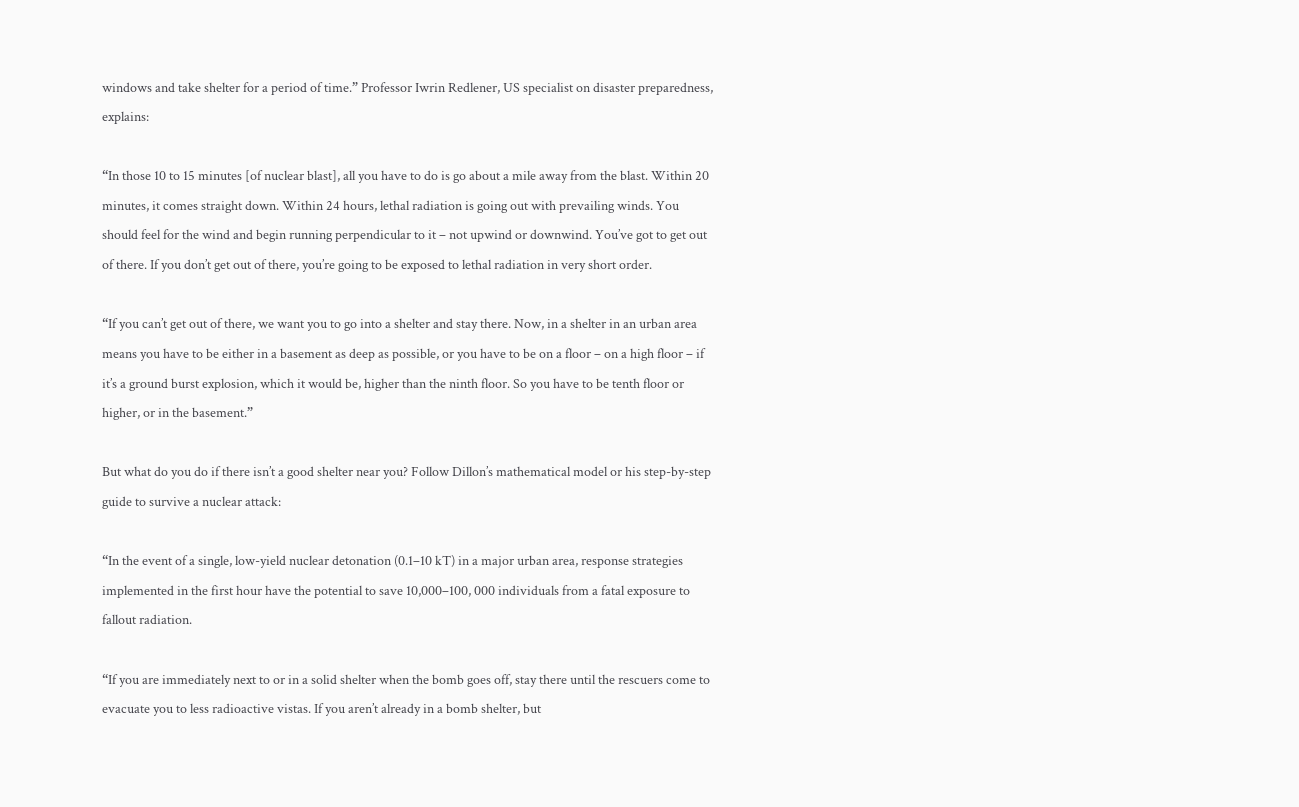windows and take shelter for a period of time.” Professor Iwrin Redlener, US specialist on disaster preparedness, explains:

“In those 10 to 15 minutes [of nuclear blast], all you have to do is go about a mile away from the blast. Within 20 minutes, it comes straight down. Within 24 hours, lethal radiation is going out with prevailing winds. You should feel for the wind and begin running perpendicular to it – not upwind or downwind. You’ve got to get out of there. If you don’t get out of there, you’re going to be exposed to lethal radiation in very short order.

“If you can’t get out of there, we want you to go into a shelter and stay there. Now, in a shelter in an urban area means you have to be either in a basement as deep as possible, or you have to be on a floor – on a high floor – if it’s a ground burst explosion, which it would be, higher than the ninth floor. So you have to be tenth floor or higher, or in the basement.”

But what do you do if there isn’t a good shelter near you? Follow Dillon’s mathematical model or his step-by-step guide to survive a nuclear attack:

“In the event of a single, low-yield nuclear detonation (0.1–10 kT) in a major urban area, response strategies implemented in the first hour have the potential to save 10,000–100, 000 individuals from a fatal exposure to fallout radiation.

“If you are immediately next to or in a solid shelter when the bomb goes off, stay there until the rescuers come to evacuate you to less radioactive vistas. If you aren’t already in a bomb shelter, but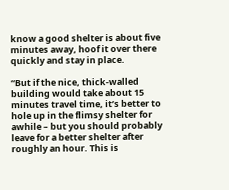know a good shelter is about five minutes away, hoof it over there quickly and stay in place.

“But if the nice, thick-walled building would take about 15 minutes travel time, it’s better to hole up in the flimsy shelter for awhile – but you should probably leave for a better shelter after roughly an hour. This is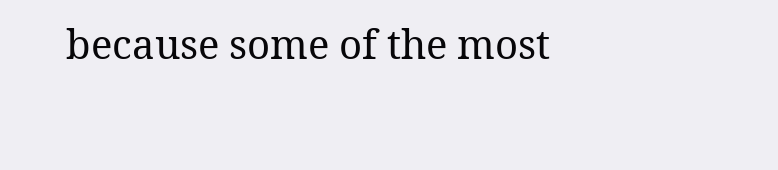because some of the most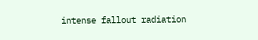intense fallout radiation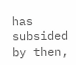has subsided by then,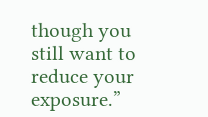though you still want to reduce your exposure.”